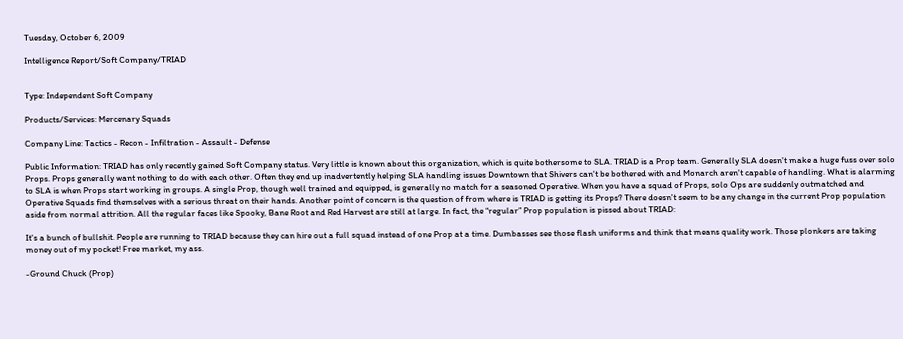Tuesday, October 6, 2009

Intelligence Report/Soft Company/TRIAD


Type: Independent Soft Company

Products/Services: Mercenary Squads

Company Line: Tactics - Recon - Infiltration - Assault - Defense

Public Information: TRIAD has only recently gained Soft Company status. Very little is known about this organization, which is quite bothersome to SLA. TRIAD is a Prop team. Generally SLA doesn't make a huge fuss over solo Props. Props generally want nothing to do with each other. Often they end up inadvertently helping SLA handling issues Downtown that Shivers can't be bothered with and Monarch aren't capable of handling. What is alarming to SLA is when Props start working in groups. A single Prop, though well trained and equipped, is generally no match for a seasoned Operative. When you have a squad of Props, solo Ops are suddenly outmatched and Operative Squads find themselves with a serious threat on their hands. Another point of concern is the question of from where is TRIAD is getting its Props? There doesn't seem to be any change in the current Prop population aside from normal attrition. All the regular faces like Spooky, Bane Root and Red Harvest are still at large. In fact, the “regular” Prop population is pissed about TRIAD:

It's a bunch of bullshit. People are running to TRIAD because they can hire out a full squad instead of one Prop at a time. Dumbasses see those flash uniforms and think that means quality work. Those plonkers are taking money out of my pocket! Free market, my ass.

-Ground Chuck (Prop)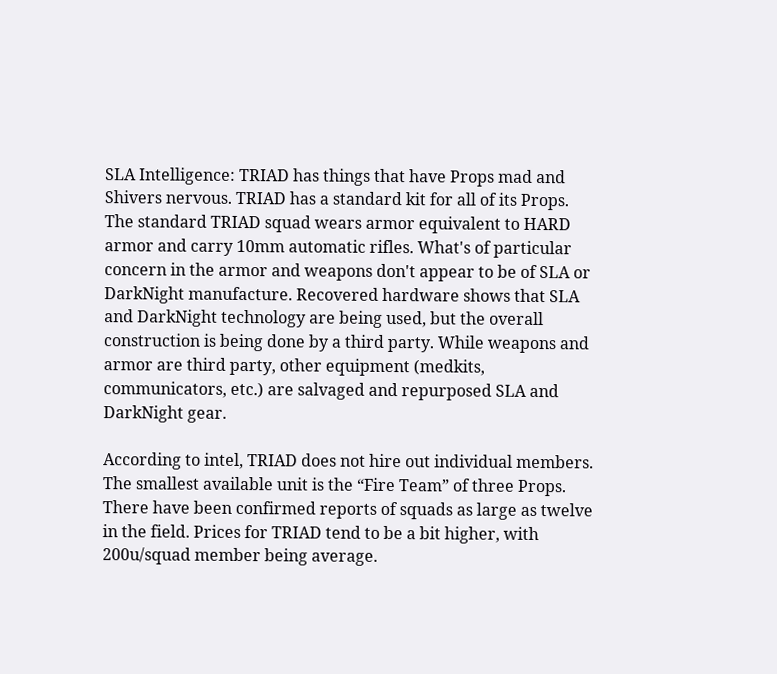SLA Intelligence: TRIAD has things that have Props mad and Shivers nervous. TRIAD has a standard kit for all of its Props. The standard TRIAD squad wears armor equivalent to HARD armor and carry 10mm automatic rifles. What's of particular concern in the armor and weapons don't appear to be of SLA or DarkNight manufacture. Recovered hardware shows that SLA and DarkNight technology are being used, but the overall construction is being done by a third party. While weapons and armor are third party, other equipment (medkits, communicators, etc.) are salvaged and repurposed SLA and DarkNight gear.

According to intel, TRIAD does not hire out individual members. The smallest available unit is the “Fire Team” of three Props. There have been confirmed reports of squads as large as twelve in the field. Prices for TRIAD tend to be a bit higher, with 200u/squad member being average.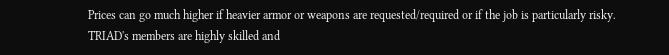Prices can go much higher if heavier armor or weapons are requested/required or if the job is particularly risky. TRIAD's members are highly skilled and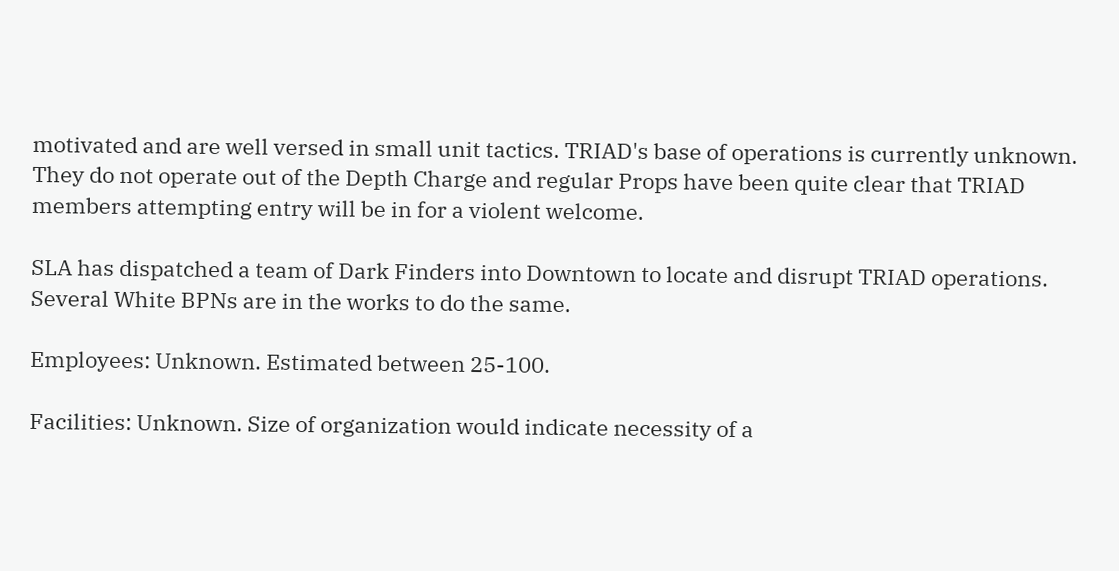motivated and are well versed in small unit tactics. TRIAD's base of operations is currently unknown. They do not operate out of the Depth Charge and regular Props have been quite clear that TRIAD members attempting entry will be in for a violent welcome.

SLA has dispatched a team of Dark Finders into Downtown to locate and disrupt TRIAD operations. Several White BPNs are in the works to do the same.

Employees: Unknown. Estimated between 25-100.

Facilities: Unknown. Size of organization would indicate necessity of a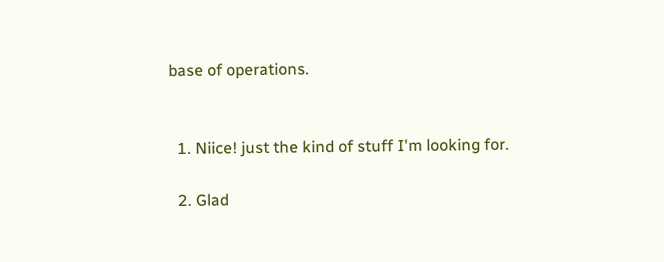base of operations.


  1. Niice! just the kind of stuff I'm looking for.

  2. Glad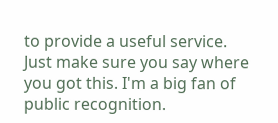to provide a useful service. Just make sure you say where you got this. I'm a big fan of public recognition.